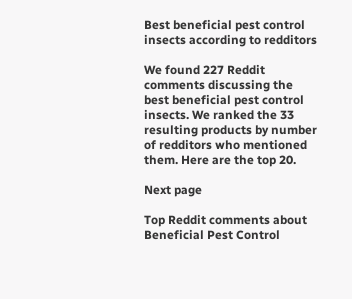Best beneficial pest control insects according to redditors

We found 227 Reddit comments discussing the best beneficial pest control insects. We ranked the 33 resulting products by number of redditors who mentioned them. Here are the top 20.

Next page

Top Reddit comments about Beneficial Pest Control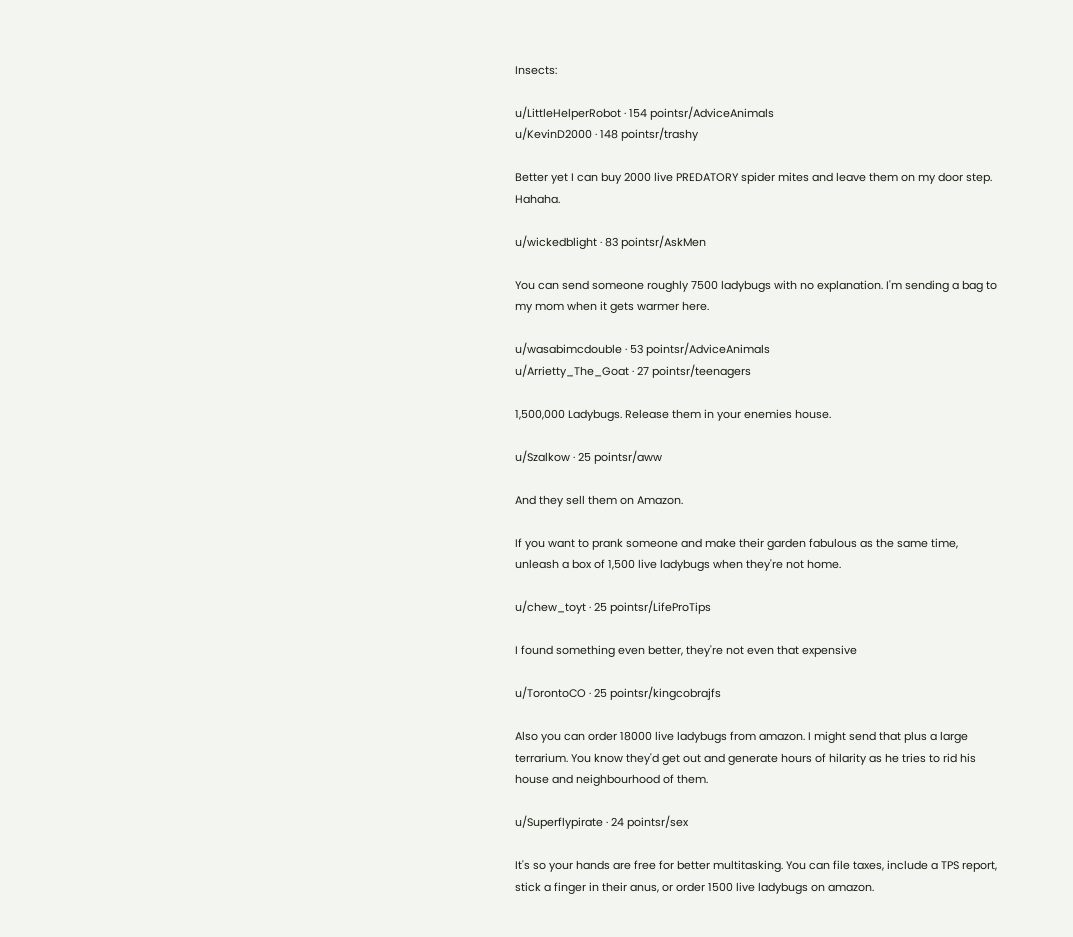Insects:

u/LittleHelperRobot · 154 pointsr/AdviceAnimals
u/KevinD2000 · 148 pointsr/trashy

Better yet I can buy 2000 live PREDATORY spider mites and leave them on my door step. Hahaha.

u/wickedblight · 83 pointsr/AskMen

You can send someone roughly 7500 ladybugs with no explanation. I'm sending a bag to my mom when it gets warmer here.

u/wasabimcdouble · 53 pointsr/AdviceAnimals
u/Arrietty_The_Goat · 27 pointsr/teenagers

1,500,000 Ladybugs. Release them in your enemies house.

u/Szalkow · 25 pointsr/aww

And they sell them on Amazon.

If you want to prank someone and make their garden fabulous as the same time, unleash a box of 1,500 live ladybugs when they're not home.

u/chew_toyt · 25 pointsr/LifeProTips

I found something even better, they're not even that expensive

u/TorontoCO · 25 pointsr/kingcobrajfs

Also you can order 18000 live ladybugs from amazon. I might send that plus a large terrarium. You know they'd get out and generate hours of hilarity as he tries to rid his house and neighbourhood of them.

u/Superflypirate · 24 pointsr/sex

It's so your hands are free for better multitasking. You can file taxes, include a TPS report, stick a finger in their anus, or order 1500 live ladybugs on amazon.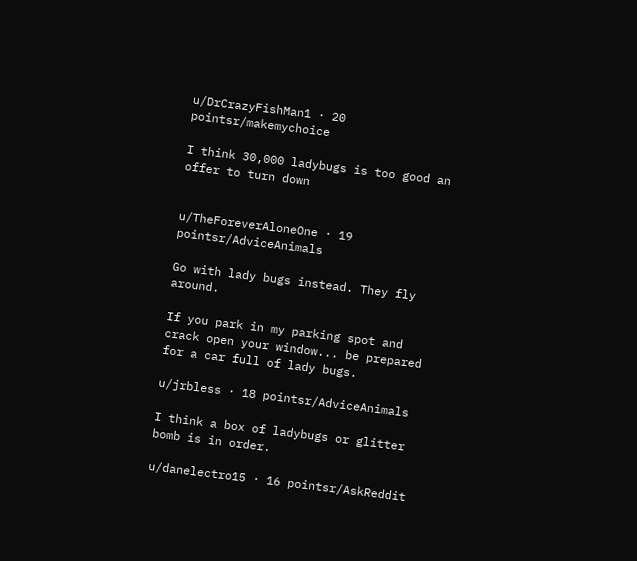u/DrCrazyFishMan1 · 20 pointsr/makemychoice

I think 30,000 ladybugs is too good an offer to turn down


u/TheForeverAloneOne · 19 pointsr/AdviceAnimals

Go with lady bugs instead. They fly around.

If you park in my parking spot and crack open your window... be prepared for a car full of lady bugs.

u/jrbless · 18 pointsr/AdviceAnimals

I think a box of ladybugs or glitter bomb is in order.

u/danelectro15 · 16 pointsr/AskReddit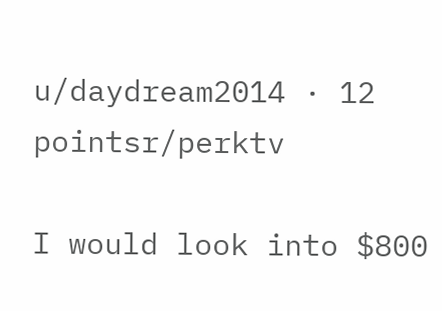u/daydream2014 · 12 pointsr/perktv

I would look into $800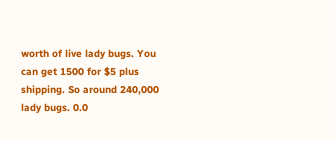worth of live lady bugs. You can get 1500 for $5 plus shipping. So around 240,000 lady bugs. 0.0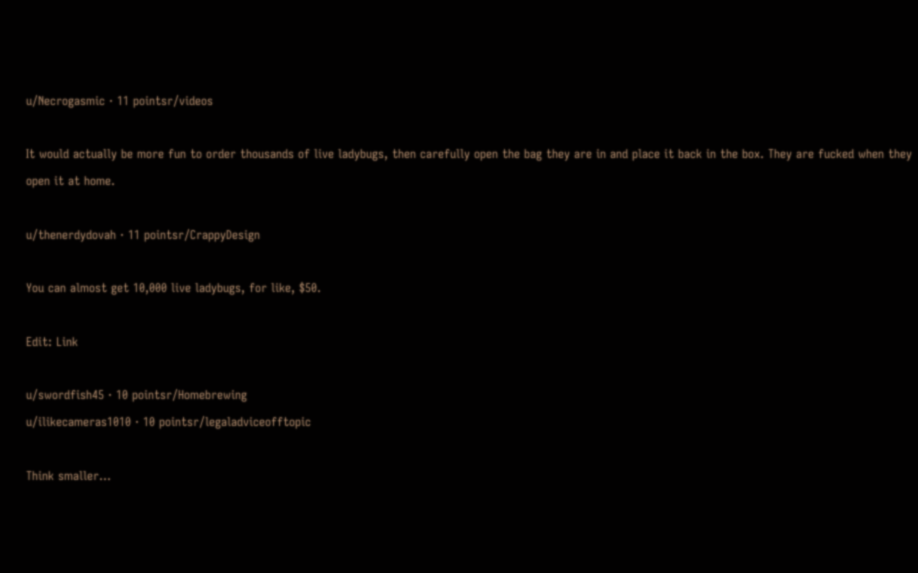u/Necrogasmic · 11 pointsr/videos

It would actually be more fun to order thousands of live ladybugs, then carefully open the bag they are in and place it back in the box. They are fucked when they open it at home.

u/thenerdydovah · 11 pointsr/CrappyDesign

You can almost get 10,000 live ladybugs, for like, $50.

Edit: Link

u/swordfish45 · 10 pointsr/Homebrewing
u/ilikecameras1010 · 10 pointsr/legaladviceofftopic

Think smaller...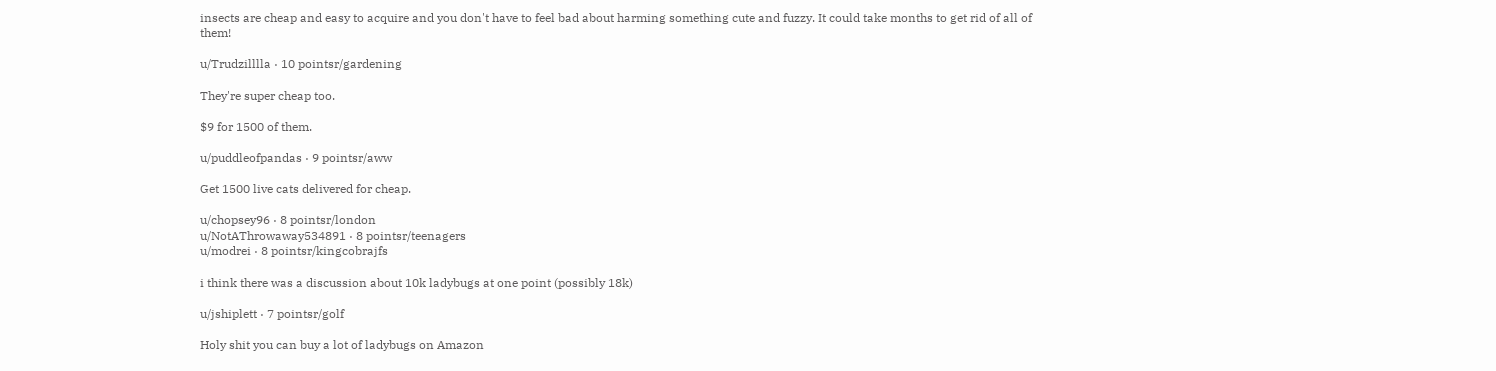insects are cheap and easy to acquire and you don't have to feel bad about harming something cute and fuzzy. It could take months to get rid of all of them!

u/Trudzilllla · 10 pointsr/gardening

They're super cheap too.

$9 for 1500 of them.

u/puddleofpandas · 9 pointsr/aww

Get 1500 live cats delivered for cheap.

u/chopsey96 · 8 pointsr/london
u/NotAThrowaway534891 · 8 pointsr/teenagers
u/modrei · 8 pointsr/kingcobrajfs

i think there was a discussion about 10k ladybugs at one point (possibly 18k)

u/jshiplett · 7 pointsr/golf

Holy shit you can buy a lot of ladybugs on Amazon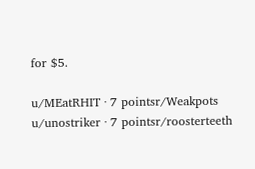for $5.

u/MEatRHIT · 7 pointsr/Weakpots
u/unostriker · 7 pointsr/roosterteeth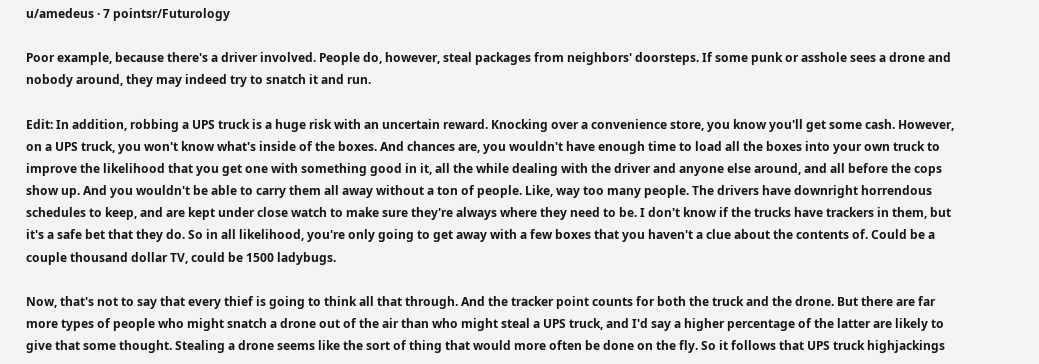u/amedeus · 7 pointsr/Futurology

Poor example, because there's a driver involved. People do, however, steal packages from neighbors' doorsteps. If some punk or asshole sees a drone and nobody around, they may indeed try to snatch it and run.

Edit: In addition, robbing a UPS truck is a huge risk with an uncertain reward. Knocking over a convenience store, you know you'll get some cash. However, on a UPS truck, you won't know what's inside of the boxes. And chances are, you wouldn't have enough time to load all the boxes into your own truck to improve the likelihood that you get one with something good in it, all the while dealing with the driver and anyone else around, and all before the cops show up. And you wouldn't be able to carry them all away without a ton of people. Like, way too many people. The drivers have downright horrendous schedules to keep, and are kept under close watch to make sure they're always where they need to be. I don't know if the trucks have trackers in them, but it's a safe bet that they do. So in all likelihood, you're only going to get away with a few boxes that you haven't a clue about the contents of. Could be a couple thousand dollar TV, could be 1500 ladybugs.

Now, that's not to say that every thief is going to think all that through. And the tracker point counts for both the truck and the drone. But there are far more types of people who might snatch a drone out of the air than who might steal a UPS truck, and I'd say a higher percentage of the latter are likely to give that some thought. Stealing a drone seems like the sort of thing that would more often be done on the fly. So it follows that UPS truck highjackings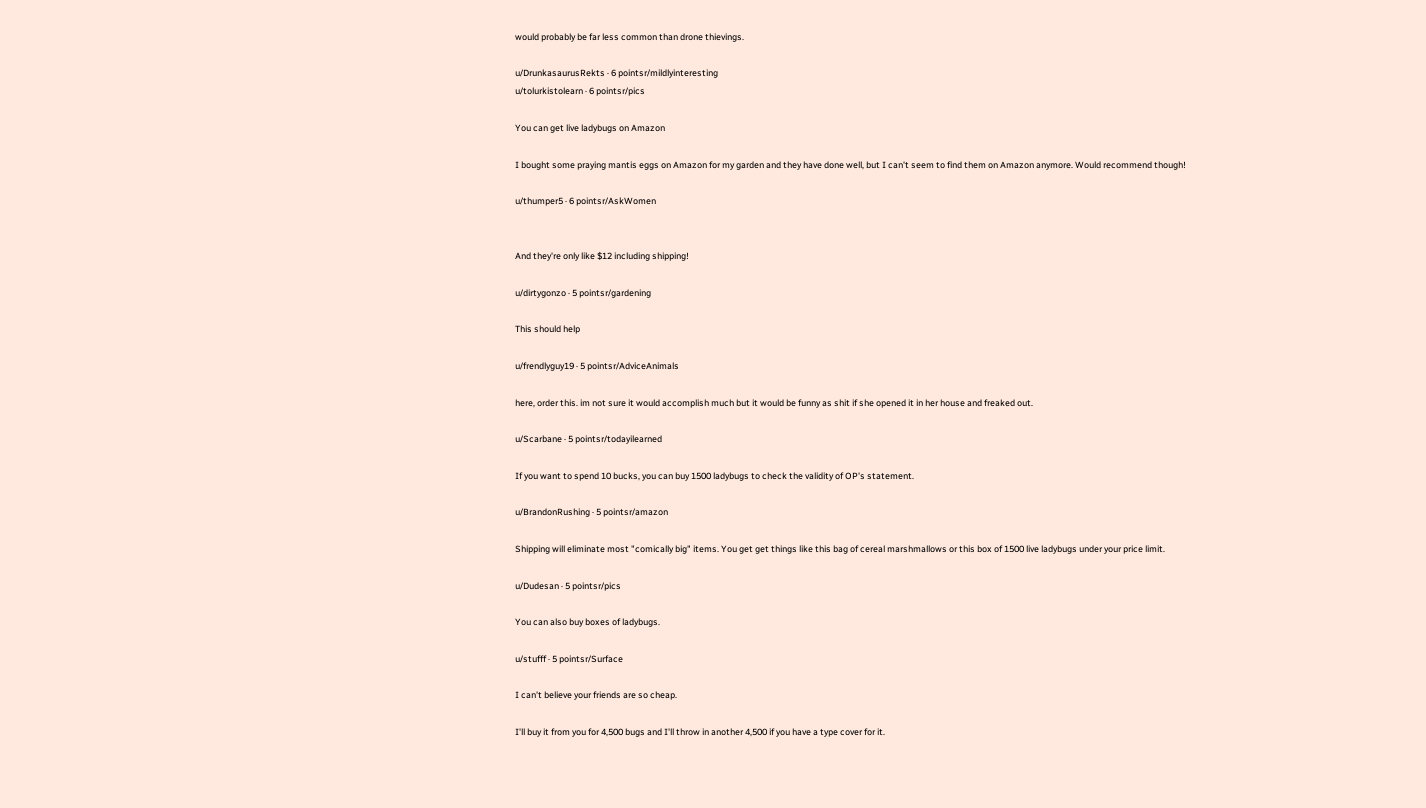would probably be far less common than drone thievings.

u/DrunkasaurusRekts · 6 pointsr/mildlyinteresting
u/tolurkistolearn · 6 pointsr/pics

You can get live ladybugs on Amazon

I bought some praying mantis eggs on Amazon for my garden and they have done well, but I can't seem to find them on Amazon anymore. Would recommend though!

u/thumper5 · 6 pointsr/AskWomen


And they're only like $12 including shipping!

u/dirtygonzo · 5 pointsr/gardening

This should help

u/frendlyguy19 · 5 pointsr/AdviceAnimals

here, order this. im not sure it would accomplish much but it would be funny as shit if she opened it in her house and freaked out.

u/Scarbane · 5 pointsr/todayilearned

If you want to spend 10 bucks, you can buy 1500 ladybugs to check the validity of OP's statement.

u/BrandonRushing · 5 pointsr/amazon

Shipping will eliminate most "comically big" items. You get get things like this bag of cereal marshmallows or this box of 1500 live ladybugs under your price limit.

u/Dudesan · 5 pointsr/pics

You can also buy boxes of ladybugs.

u/stufff · 5 pointsr/Surface

I can't believe your friends are so cheap.

I'll buy it from you for 4,500 bugs and I'll throw in another 4,500 if you have a type cover for it.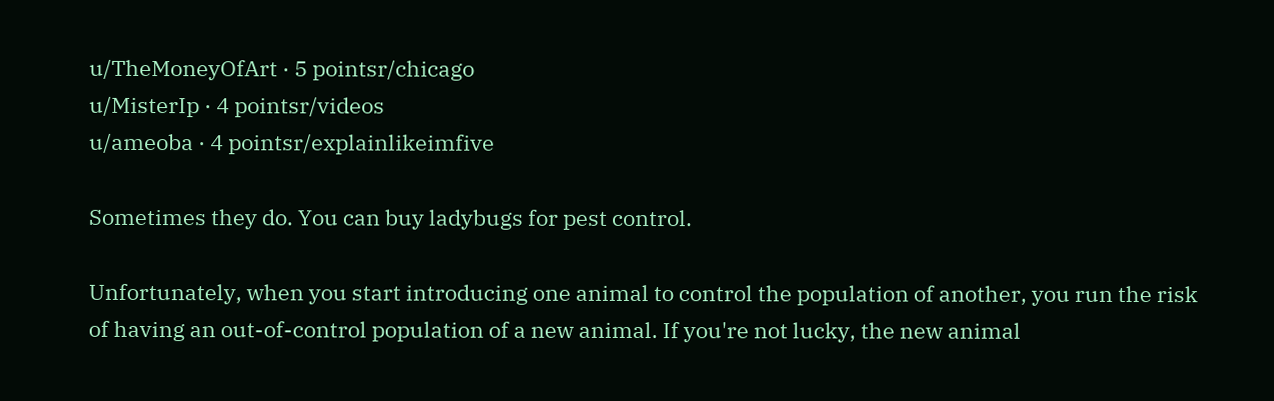u/TheMoneyOfArt · 5 pointsr/chicago
u/MisterIp · 4 pointsr/videos
u/ameoba · 4 pointsr/explainlikeimfive

Sometimes they do. You can buy ladybugs for pest control.

Unfortunately, when you start introducing one animal to control the population of another, you run the risk of having an out-of-control population of a new animal. If you're not lucky, the new animal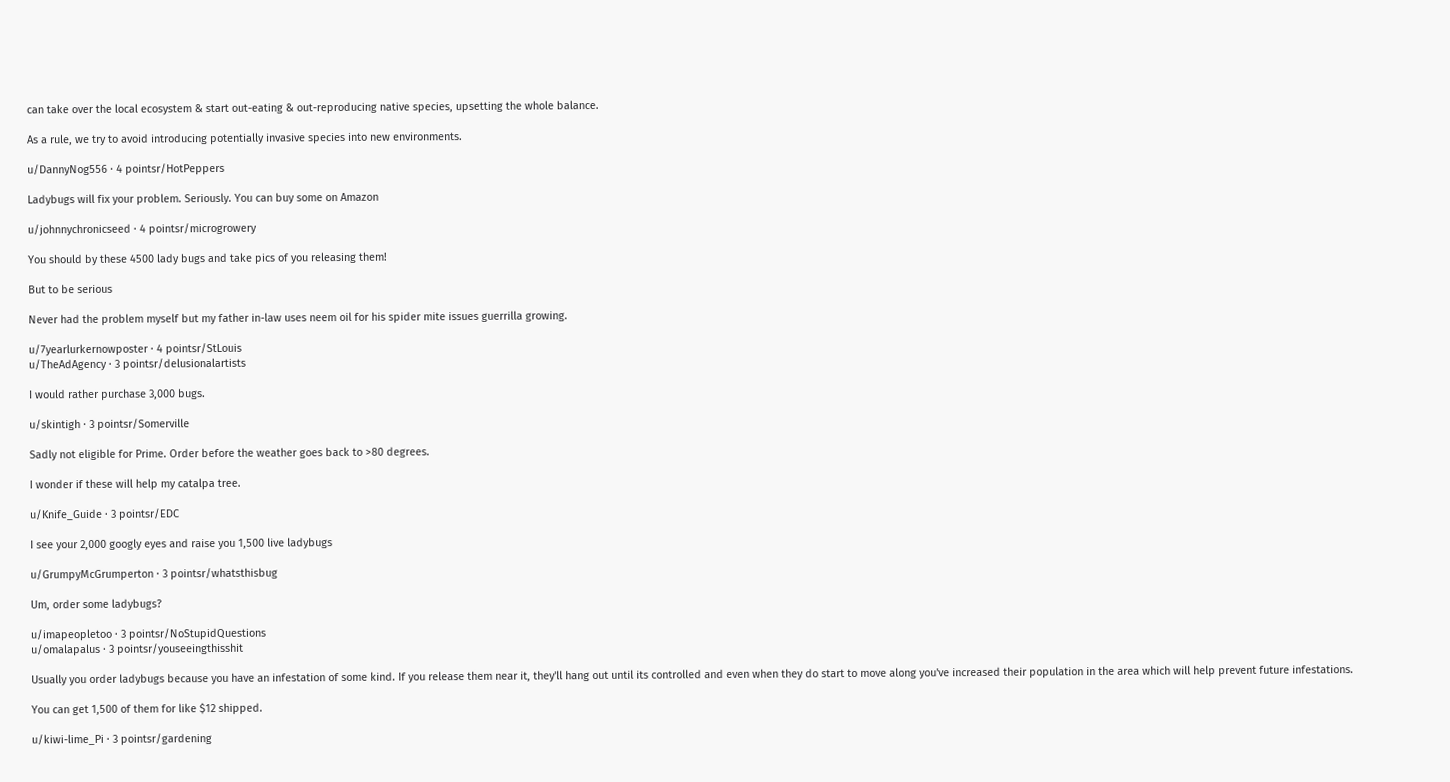can take over the local ecosystem & start out-eating & out-reproducing native species, upsetting the whole balance.

As a rule, we try to avoid introducing potentially invasive species into new environments.

u/DannyNog556 · 4 pointsr/HotPeppers

Ladybugs will fix your problem. Seriously. You can buy some on Amazon

u/johnnychronicseed · 4 pointsr/microgrowery

You should by these 4500 lady bugs and take pics of you releasing them!

But to be serious

Never had the problem myself but my father in-law uses neem oil for his spider mite issues guerrilla growing.

u/7yearlurkernowposter · 4 pointsr/StLouis
u/TheAdAgency · 3 pointsr/delusionalartists

I would rather purchase 3,000 bugs.

u/skintigh · 3 pointsr/Somerville

Sadly not eligible for Prime. Order before the weather goes back to >80 degrees.

I wonder if these will help my catalpa tree.

u/Knife_Guide · 3 pointsr/EDC

I see your 2,000 googly eyes and raise you 1,500 live ladybugs

u/GrumpyMcGrumperton · 3 pointsr/whatsthisbug

Um, order some ladybugs?

u/imapeopletoo · 3 pointsr/NoStupidQuestions
u/omalapalus · 3 pointsr/youseeingthisshit

Usually you order ladybugs because you have an infestation of some kind. If you release them near it, they'll hang out until its controlled and even when they do start to move along you've increased their population in the area which will help prevent future infestations.

You can get 1,500 of them for like $12 shipped.

u/kiwi-lime_Pi · 3 pointsr/gardening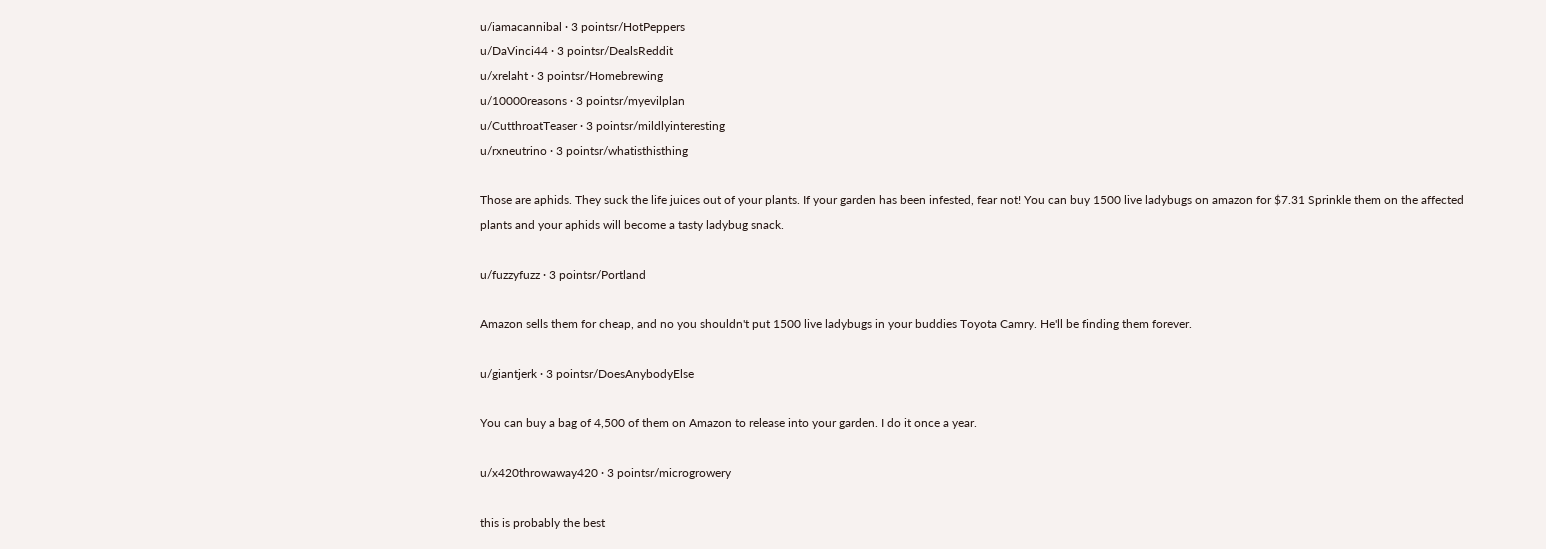u/iamacannibal · 3 pointsr/HotPeppers
u/DaVinci44 · 3 pointsr/DealsReddit
u/xrelaht · 3 pointsr/Homebrewing
u/10000reasons · 3 pointsr/myevilplan
u/CutthroatTeaser · 3 pointsr/mildlyinteresting
u/rxneutrino · 3 pointsr/whatisthisthing

Those are aphids. They suck the life juices out of your plants. If your garden has been infested, fear not! You can buy 1500 live ladybugs on amazon for $7.31 Sprinkle them on the affected plants and your aphids will become a tasty ladybug snack.

u/fuzzyfuzz · 3 pointsr/Portland

Amazon sells them for cheap, and no you shouldn't put 1500 live ladybugs in your buddies Toyota Camry. He'll be finding them forever.

u/giantjerk · 3 pointsr/DoesAnybodyElse

You can buy a bag of 4,500 of them on Amazon to release into your garden. I do it once a year.

u/x420throwaway420 · 3 pointsr/microgrowery

this is probably the best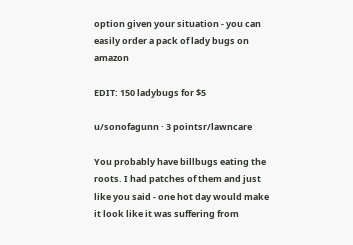option given your situation - you can easily order a pack of lady bugs on amazon

EDIT: 150 ladybugs for $5

u/sonofagunn · 3 pointsr/lawncare

You probably have billbugs eating the roots. I had patches of them and just like you said - one hot day would make it look like it was suffering from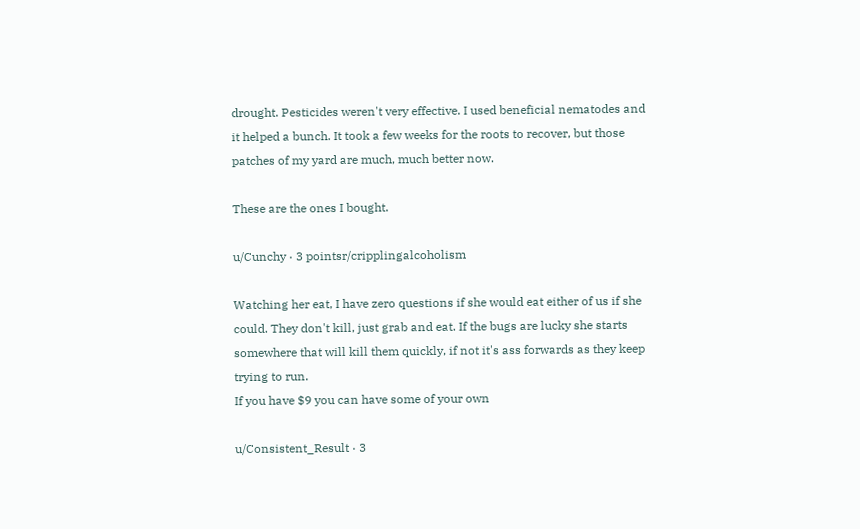drought. Pesticides weren't very effective. I used beneficial nematodes and it helped a bunch. It took a few weeks for the roots to recover, but those patches of my yard are much, much better now.

These are the ones I bought.

u/Cunchy · 3 pointsr/cripplingalcoholism

Watching her eat, I have zero questions if she would eat either of us if she could. They don't kill, just grab and eat. If the bugs are lucky she starts somewhere that will kill them quickly, if not it's ass forwards as they keep trying to run.
If you have $9 you can have some of your own

u/Consistent_Result · 3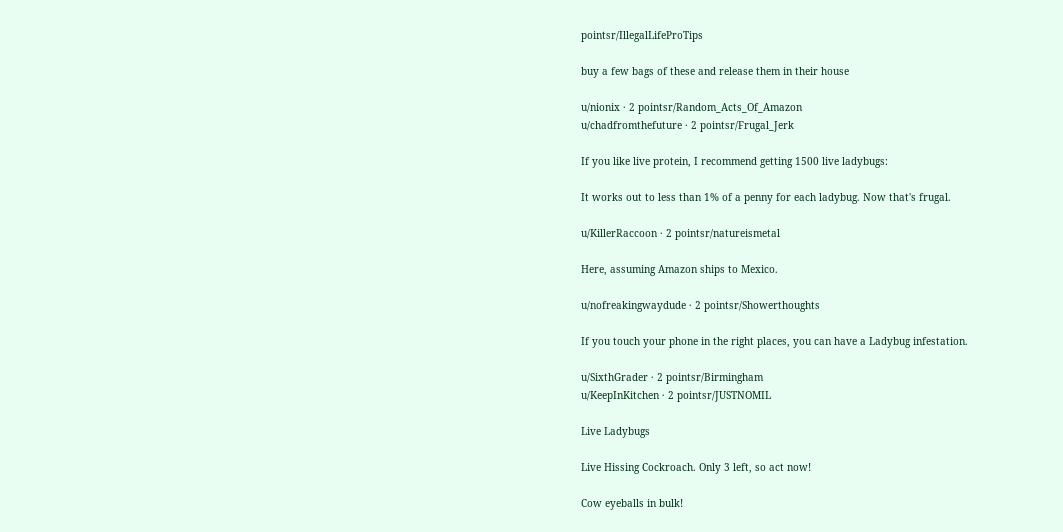pointsr/IllegalLifeProTips

buy a few bags of these and release them in their house

u/nionix · 2 pointsr/Random_Acts_Of_Amazon
u/chadfromthefuture · 2 pointsr/Frugal_Jerk

If you like live protein, I recommend getting 1500 live ladybugs:

It works out to less than 1% of a penny for each ladybug. Now that's frugal.

u/KillerRaccoon · 2 pointsr/natureismetal

Here, assuming Amazon ships to Mexico.

u/nofreakingwaydude · 2 pointsr/Showerthoughts

If you touch your phone in the right places, you can have a Ladybug infestation.

u/SixthGrader · 2 pointsr/Birmingham
u/KeepInKitchen · 2 pointsr/JUSTNOMIL

Live Ladybugs

Live Hissing Cockroach. Only 3 left, so act now!

Cow eyeballs in bulk!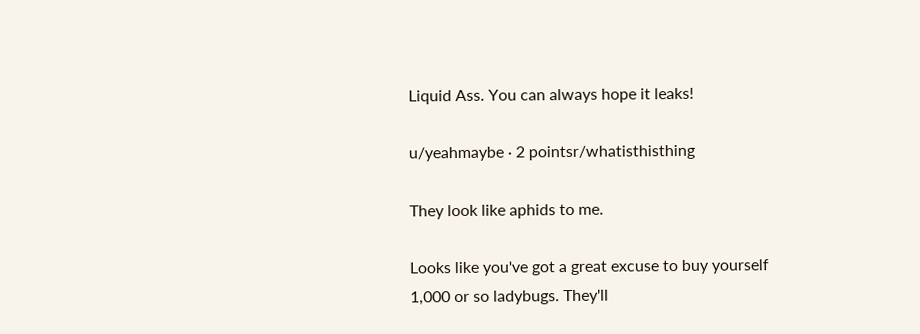Liquid Ass. You can always hope it leaks!

u/yeahmaybe · 2 pointsr/whatisthisthing

They look like aphids to me.

Looks like you've got a great excuse to buy yourself 1,000 or so ladybugs. They'll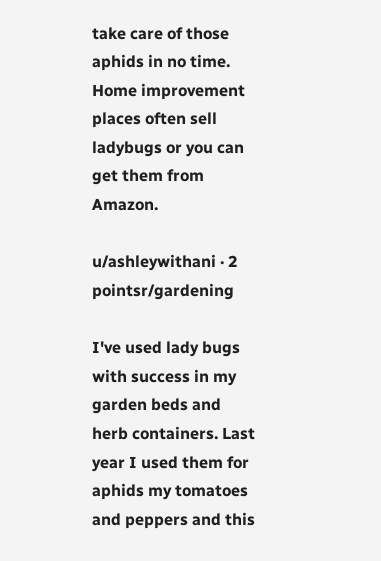take care of those aphids in no time. Home improvement places often sell ladybugs or you can get them from Amazon.

u/ashleywithani · 2 pointsr/gardening

I've used lady bugs with success in my garden beds and herb containers. Last year I used them for aphids my tomatoes and peppers and this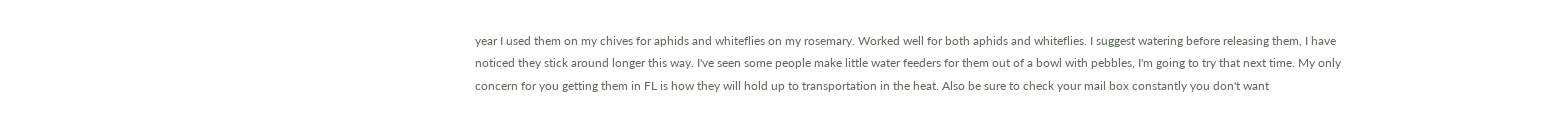year I used them on my chives for aphids and whiteflies on my rosemary. Worked well for both aphids and whiteflies. I suggest watering before releasing them, I have noticed they stick around longer this way. I've seen some people make little water feeders for them out of a bowl with pebbles, I'm going to try that next time. My only concern for you getting them in FL is how they will hold up to transportation in the heat. Also be sure to check your mail box constantly you don't want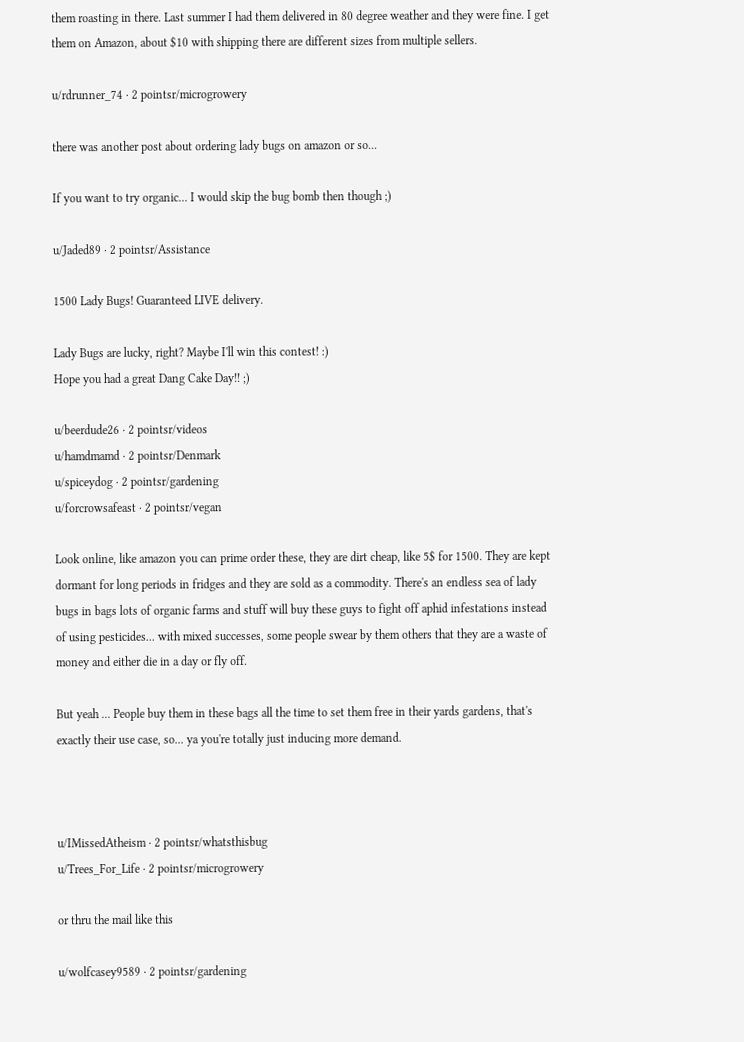them roasting in there. Last summer I had them delivered in 80 degree weather and they were fine. I get them on Amazon, about $10 with shipping there are different sizes from multiple sellers.

u/rdrunner_74 · 2 pointsr/microgrowery

there was another post about ordering lady bugs on amazon or so...

If you want to try organic... I would skip the bug bomb then though ;)

u/Jaded89 · 2 pointsr/Assistance

1500 Lady Bugs! Guaranteed LIVE delivery.

Lady Bugs are lucky, right? Maybe I'll win this contest! :)
Hope you had a great Dang Cake Day!! ;)

u/beerdude26 · 2 pointsr/videos
u/hamdmamd · 2 pointsr/Denmark
u/spiceydog · 2 pointsr/gardening
u/forcrowsafeast · 2 pointsr/vegan

Look online, like amazon you can prime order these, they are dirt cheap, like 5$ for 1500. They are kept dormant for long periods in fridges and they are sold as a commodity. There's an endless sea of lady bugs in bags lots of organic farms and stuff will buy these guys to fight off aphid infestations instead of using pesticides... with mixed successes, some people swear by them others that they are a waste of money and either die in a day or fly off.

But yeah ... People buy them in these bags all the time to set them free in their yards gardens, that's exactly their use case, so... ya you're totally just inducing more demand.



u/IMissedAtheism · 2 pointsr/whatsthisbug
u/Trees_For_Life · 2 pointsr/microgrowery

or thru the mail like this

u/wolfcasey9589 · 2 pointsr/gardening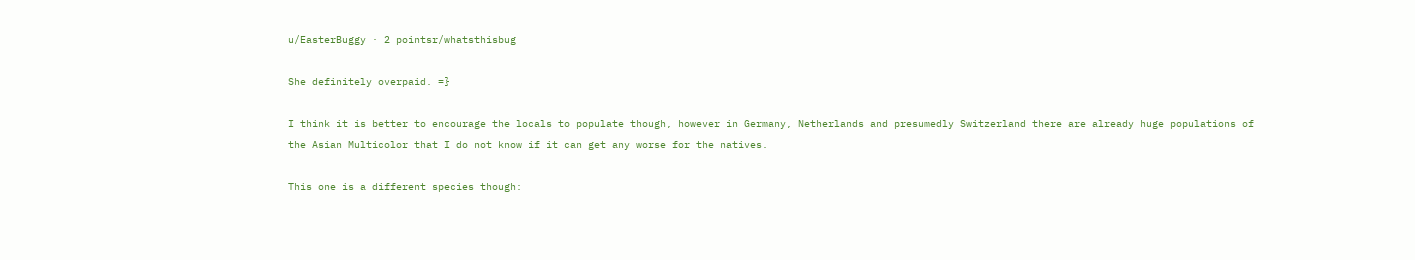u/EasterBuggy · 2 pointsr/whatsthisbug

She definitely overpaid. =}

I think it is better to encourage the locals to populate though, however in Germany, Netherlands and presumedly Switzerland there are already huge populations of the Asian Multicolor that I do not know if it can get any worse for the natives.

This one is a different species though: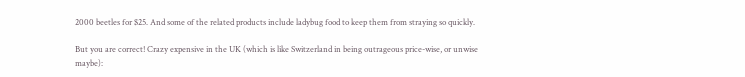2000 beetles for $25. And some of the related products include ladybug food to keep them from straying so quickly.

But you are correct! Crazy expensive in the UK (which is like Switzerland in being outrageous price-wise, or unwise maybe):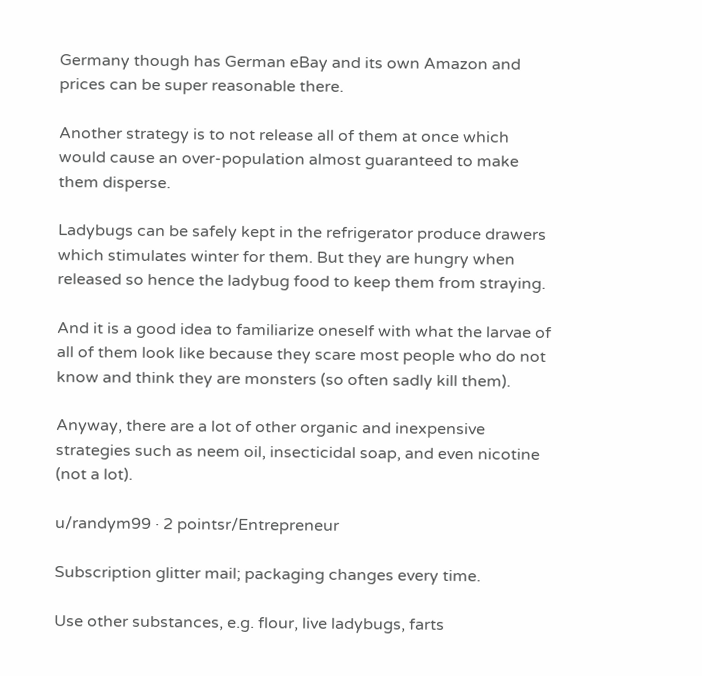Germany though has German eBay and its own Amazon and prices can be super reasonable there.

Another strategy is to not release all of them at once which would cause an over-population almost guaranteed to make them disperse.

Ladybugs can be safely kept in the refrigerator produce drawers which stimulates winter for them. But they are hungry when released so hence the ladybug food to keep them from straying.

And it is a good idea to familiarize oneself with what the larvae of all of them look like because they scare most people who do not know and think they are monsters (so often sadly kill them).

Anyway, there are a lot of other organic and inexpensive strategies such as neem oil, insecticidal soap, and even nicotine (not a lot).

u/randym99 · 2 pointsr/Entrepreneur

Subscription glitter mail; packaging changes every time.

Use other substances, e.g. flour, live ladybugs, farts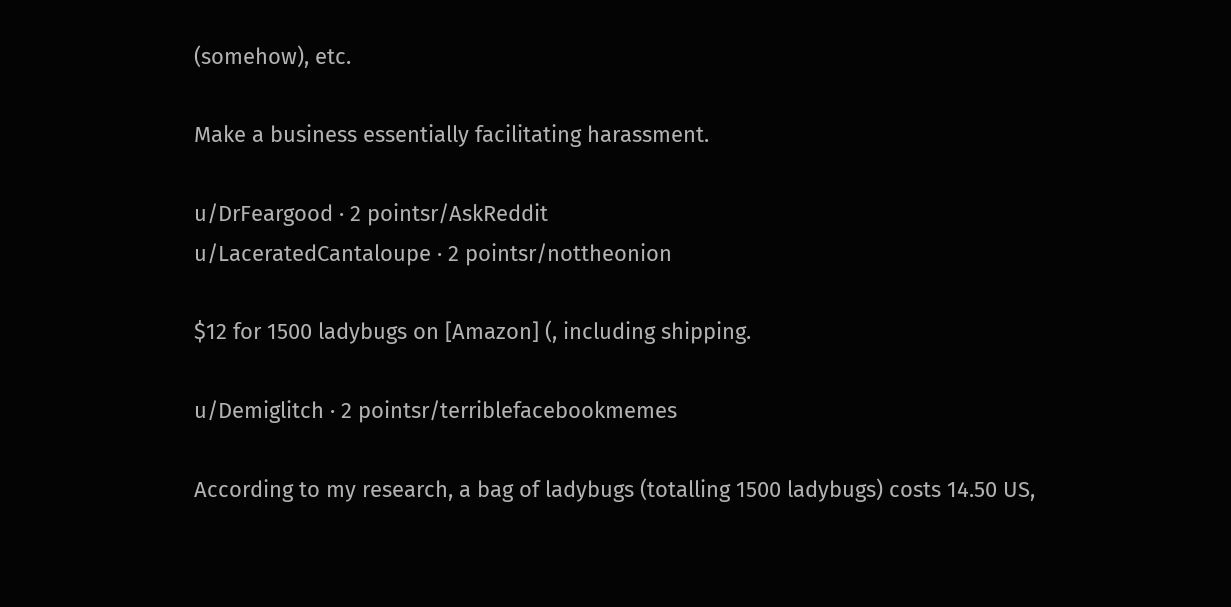(somehow), etc.

Make a business essentially facilitating harassment.

u/DrFeargood · 2 pointsr/AskReddit
u/LaceratedCantaloupe · 2 pointsr/nottheonion

$12 for 1500 ladybugs on [Amazon] (, including shipping.

u/Demiglitch · 2 pointsr/terriblefacebookmemes

According to my research, a bag of ladybugs (totalling 1500 ladybugs) costs 14.50 US,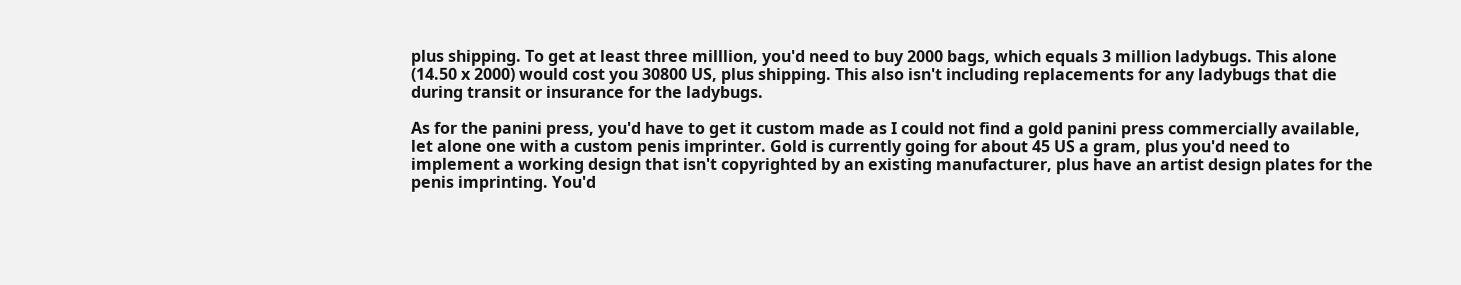plus shipping. To get at least three milllion, you'd need to buy 2000 bags, which equals 3 million ladybugs. This alone (14.50 x 2000) would cost you 30800 US, plus shipping. This also isn't including replacements for any ladybugs that die during transit or insurance for the ladybugs.

As for the panini press, you'd have to get it custom made as I could not find a gold panini press commercially available, let alone one with a custom penis imprinter. Gold is currently going for about 45 US a gram, plus you'd need to implement a working design that isn't copyrighted by an existing manufacturer, plus have an artist design plates for the penis imprinting. You'd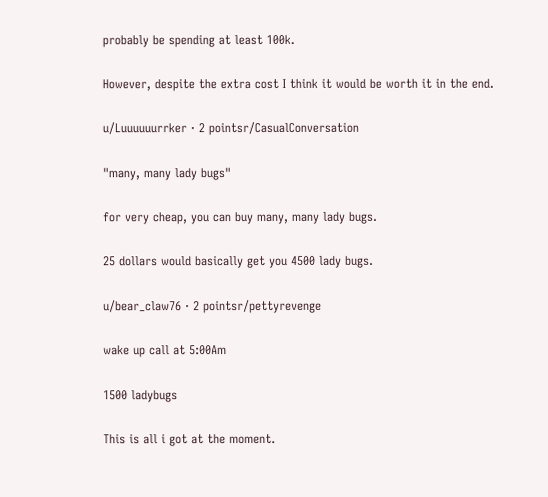probably be spending at least 100k.

However, despite the extra cost I think it would be worth it in the end.

u/Luuuuuurrker · 2 pointsr/CasualConversation

"many, many lady bugs"

for very cheap, you can buy many, many lady bugs.

25 dollars would basically get you 4500 lady bugs.

u/bear_claw76 · 2 pointsr/pettyrevenge

wake up call at 5:00Am

1500 ladybugs

This is all i got at the moment.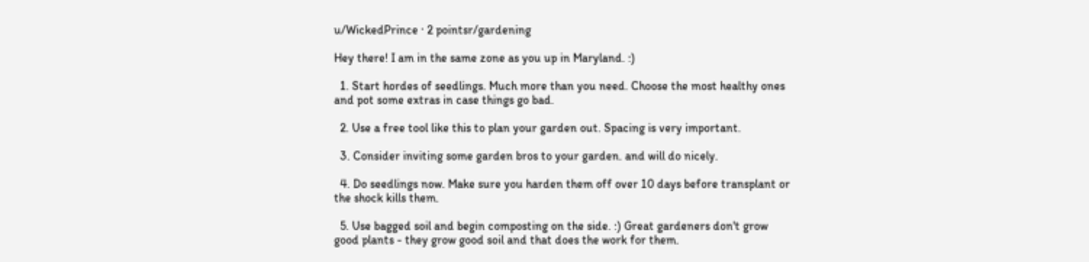u/WickedPrince · 2 pointsr/gardening

Hey there! I am in the same zone as you up in Maryland. :)

  1. Start hordes of seedlings. Much more than you need. Choose the most healthy ones and pot some extras in case things go bad.

  2. Use a free tool like this to plan your garden out. Spacing is very important.

  3. Consider inviting some garden bros to your garden. and will do nicely.

  4. Do seedlings now. Make sure you harden them off over 10 days before transplant or the shock kills them.

  5. Use bagged soil and begin composting on the side. :) Great gardeners don't grow good plants - they grow good soil and that does the work for them.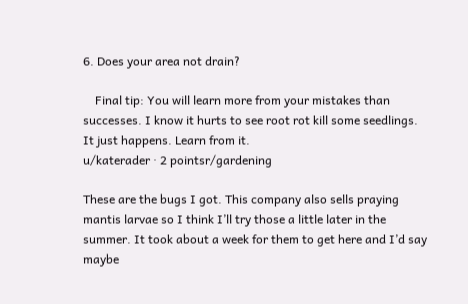6. Does your area not drain?

    Final tip: You will learn more from your mistakes than successes. I know it hurts to see root rot kill some seedlings. It just happens. Learn from it.
u/katerader · 2 pointsr/gardening

These are the bugs I got. This company also sells praying mantis larvae so I think I’ll try those a little later in the summer. It took about a week for them to get here and I’d say maybe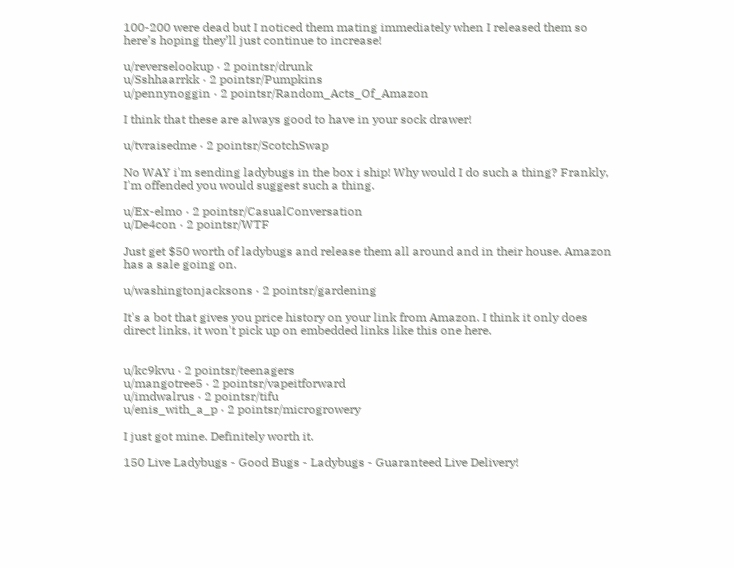100-200 were dead but I noticed them mating immediately when I released them so here’s hoping they’ll just continue to increase!

u/reverselookup · 2 pointsr/drunk
u/Sshhaarrkk · 2 pointsr/Pumpkins
u/pennynoggin · 2 pointsr/Random_Acts_Of_Amazon

I think that these are always good to have in your sock drawer!

u/tvraisedme · 2 pointsr/ScotchSwap

No WAY i'm sending ladybugs in the box i ship! Why would I do such a thing? Frankly, I'm offended you would suggest such a thing.

u/Ex-elmo · 2 pointsr/CasualConversation
u/De4con · 2 pointsr/WTF

Just get $50 worth of ladybugs and release them all around and in their house. Amazon has a sale going on.

u/washingtonjacksons · 2 pointsr/gardening

It's a bot that gives you price history on your link from Amazon. I think it only does direct links, it won't pick up on embedded links like this one here.


u/kc9kvu · 2 pointsr/teenagers
u/mangotree5 · 2 pointsr/vapeitforward
u/imdwalrus · 2 pointsr/tifu
u/enis_with_a_p · 2 pointsr/microgrowery

I just got mine. Definitely worth it.

150 Live Ladybugs - Good Bugs - Ladybugs - Guaranteed Live Delivery!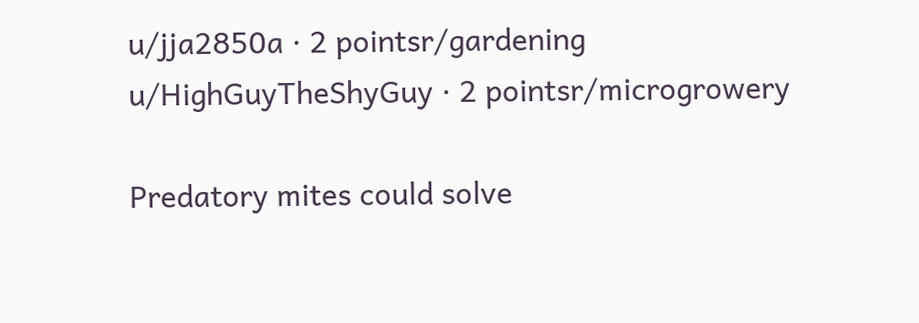u/jja2850a · 2 pointsr/gardening
u/HighGuyTheShyGuy · 2 pointsr/microgrowery

Predatory mites could solve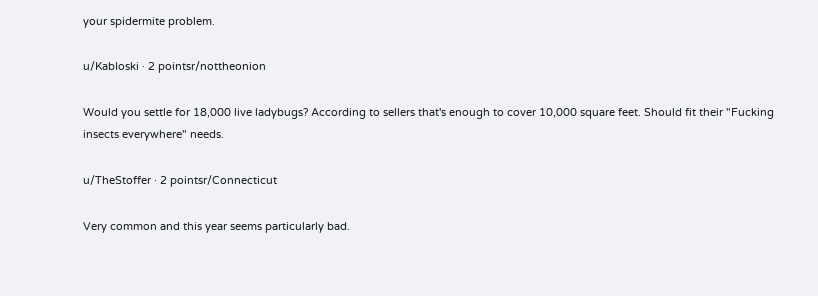your spidermite problem.

u/KabIoski · 2 pointsr/nottheonion

Would you settle for 18,000 live ladybugs? According to sellers that's enough to cover 10,000 square feet. Should fit their "Fucking insects everywhere" needs.

u/TheStoffer · 2 pointsr/Connecticut

Very common and this year seems particularly bad.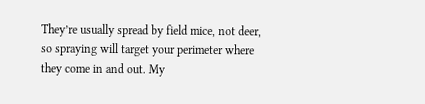They’re usually spread by field mice, not deer, so spraying will target your perimeter where they come in and out. My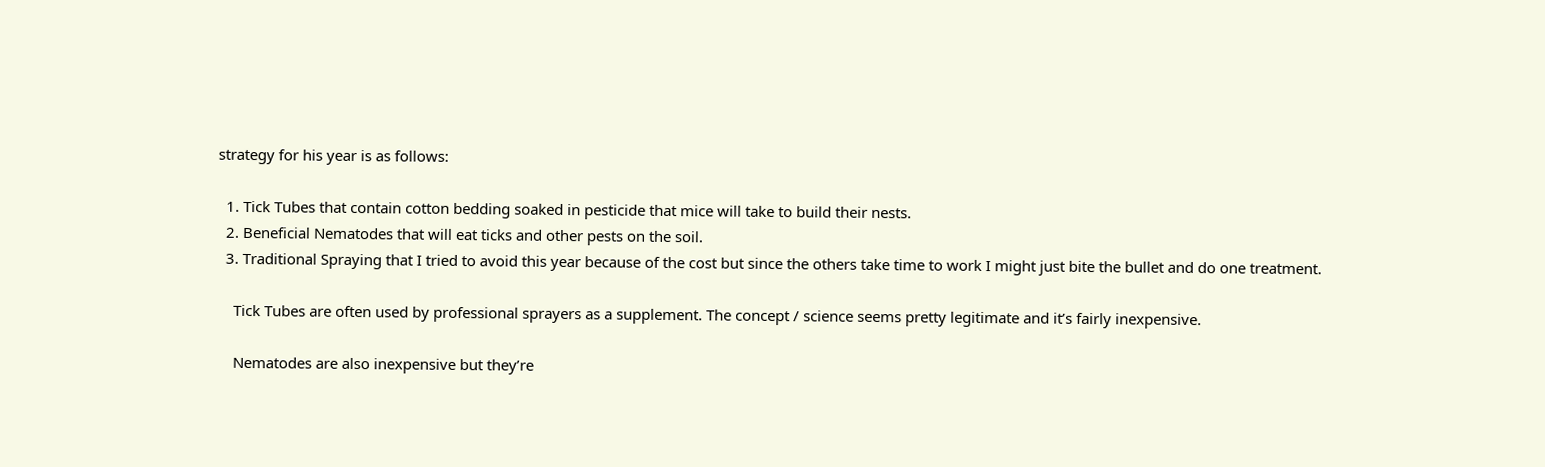strategy for his year is as follows:

  1. Tick Tubes that contain cotton bedding soaked in pesticide that mice will take to build their nests.
  2. Beneficial Nematodes that will eat ticks and other pests on the soil.
  3. Traditional Spraying that I tried to avoid this year because of the cost but since the others take time to work I might just bite the bullet and do one treatment.

    Tick Tubes are often used by professional sprayers as a supplement. The concept / science seems pretty legitimate and it’s fairly inexpensive.

    Nematodes are also inexpensive but they’re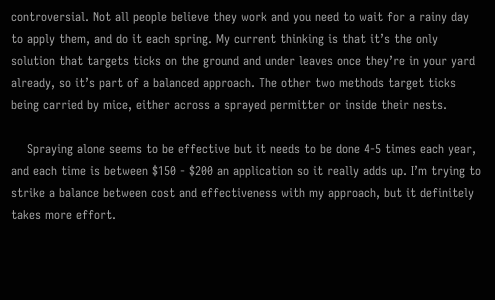controversial. Not all people believe they work and you need to wait for a rainy day to apply them, and do it each spring. My current thinking is that it’s the only solution that targets ticks on the ground and under leaves once they’re in your yard already, so it’s part of a balanced approach. The other two methods target ticks being carried by mice, either across a sprayed permitter or inside their nests.

    Spraying alone seems to be effective but it needs to be done 4-5 times each year, and each time is between $150 - $200 an application so it really adds up. I’m trying to strike a balance between cost and effectiveness with my approach, but it definitely takes more effort.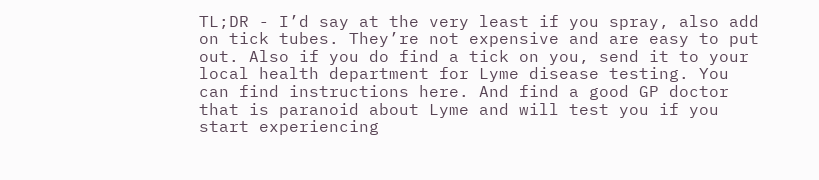TL;DR - I’d say at the very least if you spray, also add on tick tubes. They’re not expensive and are easy to put out. Also if you do find a tick on you, send it to your local health department for Lyme disease testing. You can find instructions here. And find a good GP doctor that is paranoid about Lyme and will test you if you start experiencing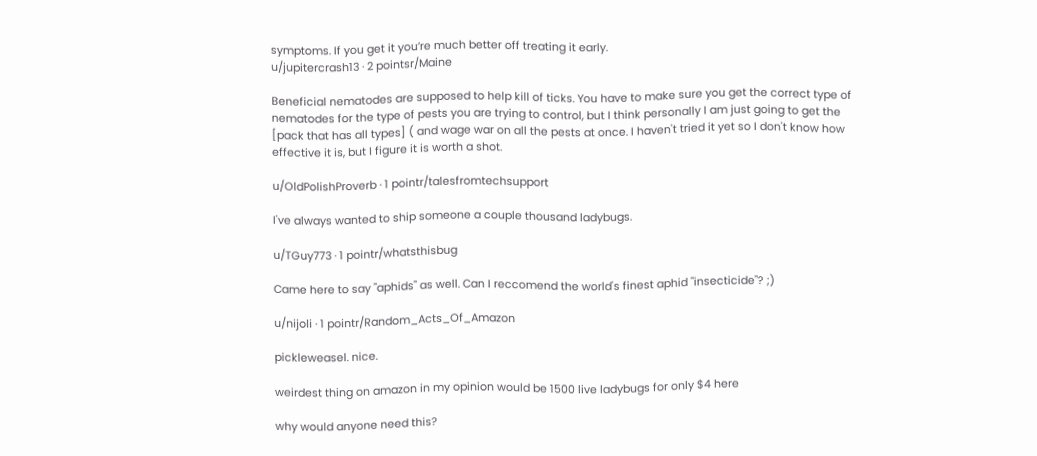symptoms. If you get it you’re much better off treating it early.
u/jupitercrash13 · 2 pointsr/Maine

Beneficial nematodes are supposed to help kill of ticks. You have to make sure you get the correct type of nematodes for the type of pests you are trying to control, but I think personally I am just going to get the [pack that has all types] ( and wage war on all the pests at once. I haven't tried it yet so I don't know how effective it is, but I figure it is worth a shot.

u/OldPolishProverb · 1 pointr/talesfromtechsupport

I've always wanted to ship someone a couple thousand ladybugs.

u/TGuy773 · 1 pointr/whatsthisbug

Came here to say "aphids" as well. Can I reccomend the world's finest aphid "insecticide"? ;)

u/nijoli · 1 pointr/Random_Acts_Of_Amazon

pickleweasel. nice.

weirdest thing on amazon in my opinion would be 1500 live ladybugs for only $4 here

why would anyone need this?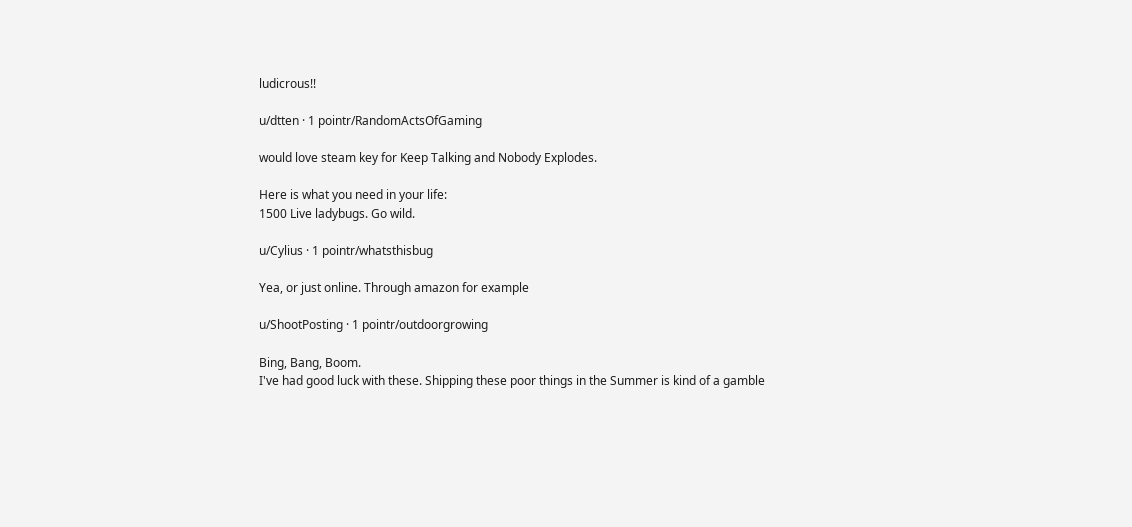ludicrous!!

u/dtten · 1 pointr/RandomActsOfGaming

would love steam key for Keep Talking and Nobody Explodes.

Here is what you need in your life:
1500 Live ladybugs. Go wild.

u/Cylius · 1 pointr/whatsthisbug

Yea, or just online. Through amazon for example

u/ShootPosting · 1 pointr/outdoorgrowing

Bing, Bang, Boom.
I've had good luck with these. Shipping these poor things in the Summer is kind of a gamble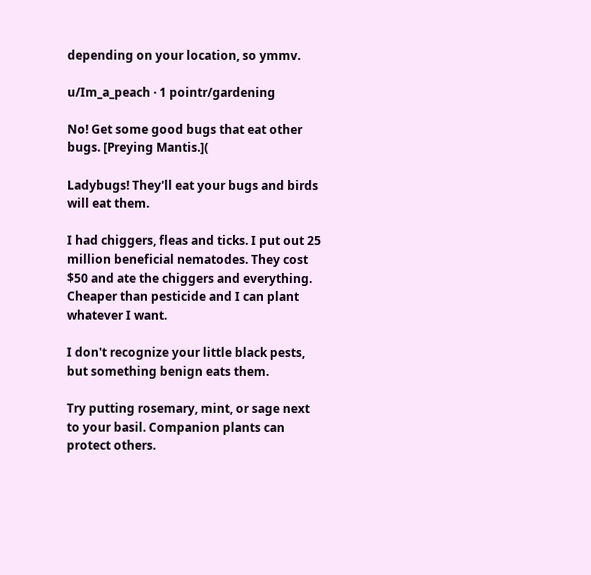depending on your location, so ymmv.

u/Im_a_peach · 1 pointr/gardening

No! Get some good bugs that eat other bugs. [Preying Mantis.](

Ladybugs! They'll eat your bugs and birds will eat them.

I had chiggers, fleas and ticks. I put out 25 million beneficial nematodes. They cost $50 and ate the chiggers and everything. Cheaper than pesticide and I can plant whatever I want.

I don't recognize your little black pests, but something benign eats them.

Try putting rosemary, mint, or sage next to your basil. Companion plants can protect others.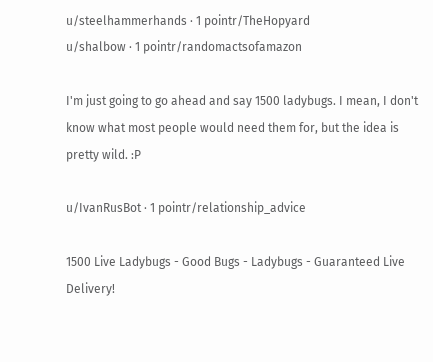u/steelhammerhands · 1 pointr/TheHopyard
u/shalbow · 1 pointr/randomactsofamazon

I'm just going to go ahead and say 1500 ladybugs. I mean, I don't know what most people would need them for, but the idea is pretty wild. :P

u/IvanRusBot · 1 pointr/relationship_advice

1500 Live Ladybugs - Good Bugs - Ladybugs - Guaranteed Live Delivery!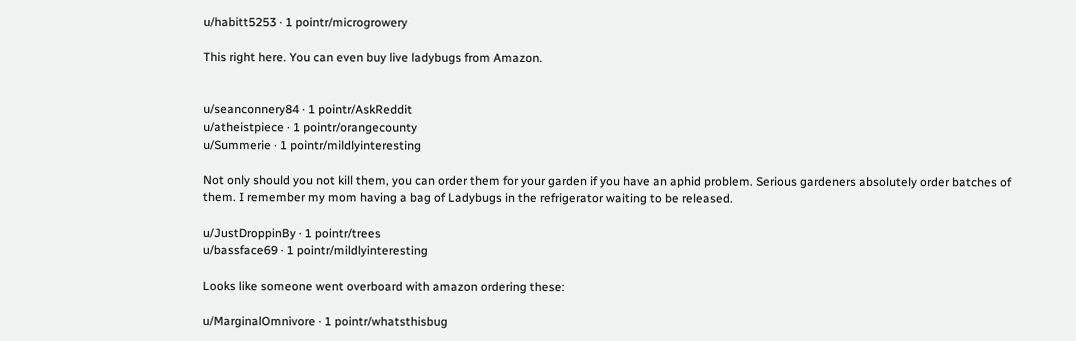u/habitt5253 · 1 pointr/microgrowery

This right here. You can even buy live ladybugs from Amazon.


u/seanconnery84 · 1 pointr/AskReddit
u/atheistpiece · 1 pointr/orangecounty
u/Summerie · 1 pointr/mildlyinteresting

Not only should you not kill them, you can order them for your garden if you have an aphid problem. Serious gardeners absolutely order batches of them. I remember my mom having a bag of Ladybugs in the refrigerator waiting to be released.

u/JustDroppinBy · 1 pointr/trees
u/bassface69 · 1 pointr/mildlyinteresting

Looks like someone went overboard with amazon ordering these:

u/MarginalOmnivore · 1 pointr/whatsthisbug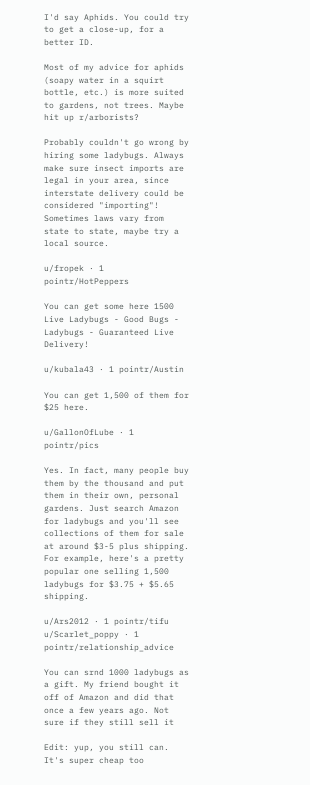I'd say Aphids. You could try to get a close-up, for a better ID.

Most of my advice for aphids (soapy water in a squirt bottle, etc.) is more suited to gardens, not trees. Maybe hit up r/arborists?

Probably couldn't go wrong by hiring some ladybugs. Always make sure insect imports are legal in your area, since interstate delivery could be considered "importing"! Sometimes laws vary from state to state, maybe try a local source.

u/fropek · 1 pointr/HotPeppers

You can get some here 1500 Live Ladybugs - Good Bugs - Ladybugs - Guaranteed Live Delivery!

u/kubala43 · 1 pointr/Austin

You can get 1,500 of them for $25 here.

u/GallonOfLube · 1 pointr/pics

Yes. In fact, many people buy them by the thousand and put them in their own, personal gardens. Just search Amazon for ladybugs and you'll see collections of them for sale at around $3-5 plus shipping. For example, here's a pretty popular one selling 1,500 ladybugs for $3.75 + $5.65 shipping.

u/Ars2012 · 1 pointr/tifu
u/Scarlet_poppy · 1 pointr/relationship_advice

You can srnd 1000 ladybugs as a gift. My friend bought it off of Amazon and did that once a few years ago. Not sure if they still sell it

Edit: yup, you still can. It's super cheap too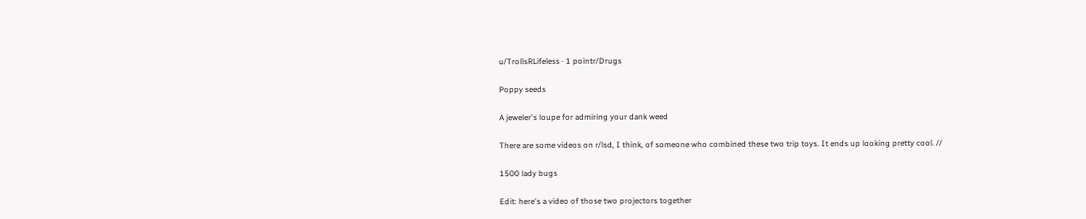u/TrollsRLifeless · 1 pointr/Drugs

Poppy seeds

A jeweler's loupe for admiring your dank weed

There are some videos on r/lsd, I think, of someone who combined these two trip toys. It ends up looking pretty cool. //

1500 lady bugs

Edit: here's a video of those two projectors together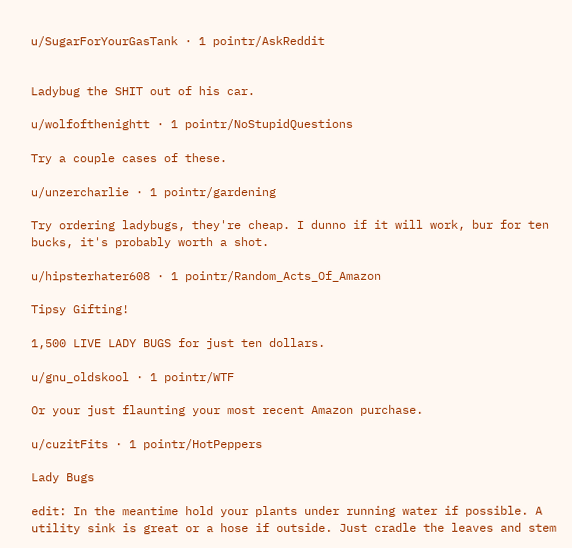u/SugarForYourGasTank · 1 pointr/AskReddit


Ladybug the SHIT out of his car.

u/wolfofthenightt · 1 pointr/NoStupidQuestions

Try a couple cases of these.

u/unzercharlie · 1 pointr/gardening

Try ordering ladybugs, they're cheap. I dunno if it will work, bur for ten bucks, it's probably worth a shot.

u/hipsterhater608 · 1 pointr/Random_Acts_Of_Amazon

Tipsy Gifting!

1,500 LIVE LADY BUGS for just ten dollars.

u/gnu_oldskool · 1 pointr/WTF

Or your just flaunting your most recent Amazon purchase.

u/cuzitFits · 1 pointr/HotPeppers

Lady Bugs

edit: In the meantime hold your plants under running water if possible. A utility sink is great or a hose if outside. Just cradle the leaves and stem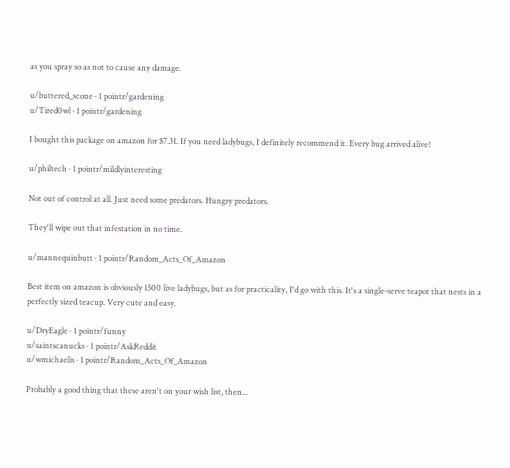as you spray so as not to cause any damage.

u/buttered_scone · 1 pointr/gardening
u/Tired0wl · 1 pointr/gardening

I bought this package on amazon for $7.31. If you need ladybugs, I definitely recommend it. Every bug arrived alive!

u/philtech · 1 pointr/mildlyinteresting

Not out of control at all. Just need some predators. Hungry predators.

They'll wipe out that infestation in no time.

u/mannequinbutt · 1 pointr/Random_Acts_Of_Amazon

Best item on amazon is obviously 1500 live ladybugs, but as for practicality, I'd go with this. It's a single-serve teapot that nests in a perfectly sized teacup. Very cute and easy.

u/DryEagle · 1 pointr/funny
u/saintscanucks · 1 pointr/AskReddit
u/wmichaelis · 1 pointr/Random_Acts_Of_Amazon

Probably a good thing that these aren't on your wish list, then...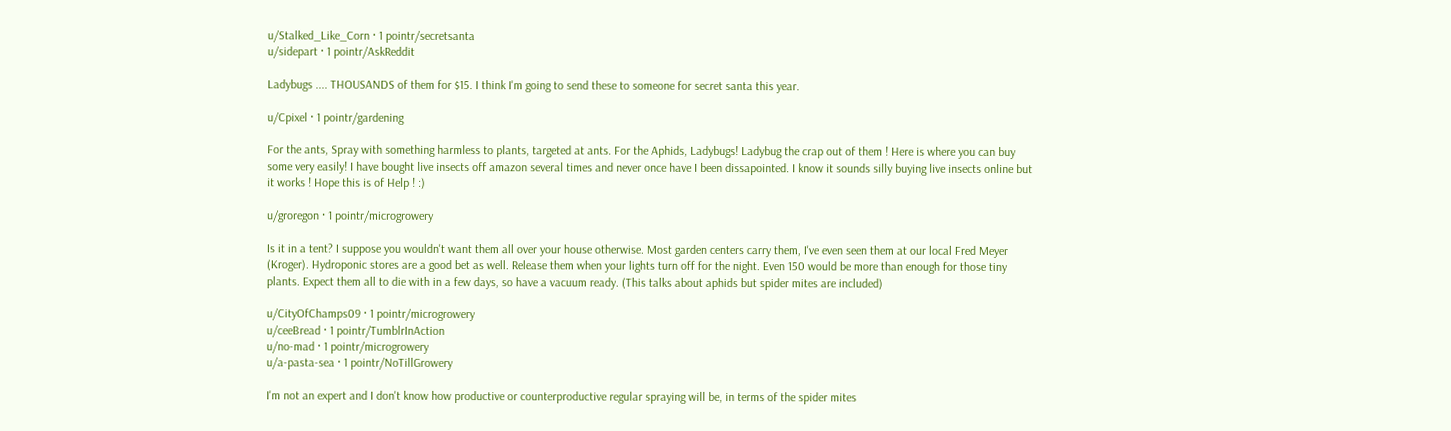u/Stalked_Like_Corn · 1 pointr/secretsanta
u/sidepart · 1 pointr/AskReddit

Ladybugs .... THOUSANDS of them for $15. I think I'm going to send these to someone for secret santa this year.

u/Cpixel · 1 pointr/gardening

For the ants, Spray with something harmless to plants, targeted at ants. For the Aphids, Ladybugs! Ladybug the crap out of them ! Here is where you can buy some very easily! I have bought live insects off amazon several times and never once have I been dissapointed. I know it sounds silly buying live insects online but it works ! Hope this is of Help ! :)

u/groregon · 1 pointr/microgrowery

Is it in a tent? I suppose you wouldn't want them all over your house otherwise. Most garden centers carry them, I've even seen them at our local Fred Meyer (Kroger). Hydroponic stores are a good bet as well. Release them when your lights turn off for the night. Even 150 would be more than enough for those tiny plants. Expect them all to die with in a few days, so have a vacuum ready. (This talks about aphids but spider mites are included)

u/CityOfChamps09 · 1 pointr/microgrowery
u/ceeBread · 1 pointr/TumblrInAction
u/no-mad · 1 pointr/microgrowery
u/a-pasta-sea · 1 pointr/NoTillGrowery

I'm not an expert and I don't know how productive or counterproductive regular spraying will be, in terms of the spider mites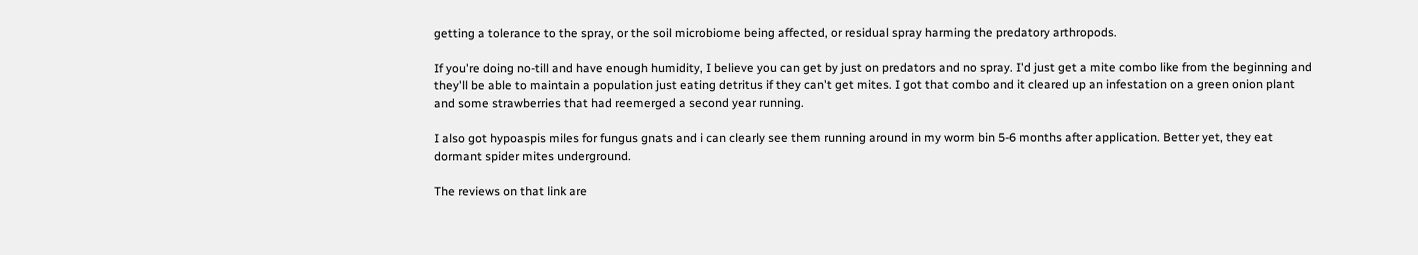getting a tolerance to the spray, or the soil microbiome being affected, or residual spray harming the predatory arthropods.

If you're doing no-till and have enough humidity, I believe you can get by just on predators and no spray. I'd just get a mite combo like from the beginning and they'll be able to maintain a population just eating detritus if they can't get mites. I got that combo and it cleared up an infestation on a green onion plant and some strawberries that had reemerged a second year running.

I also got hypoaspis miles for fungus gnats and i can clearly see them running around in my worm bin 5-6 months after application. Better yet, they eat dormant spider mites underground.

The reviews on that link are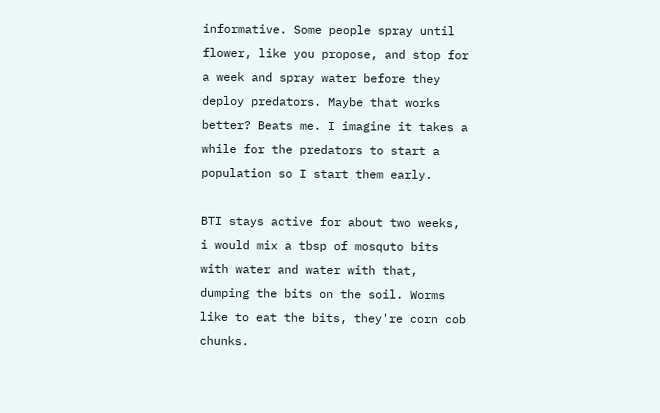informative. Some people spray until flower, like you propose, and stop for a week and spray water before they deploy predators. Maybe that works better? Beats me. I imagine it takes a while for the predators to start a population so I start them early.

BTI stays active for about two weeks, i would mix a tbsp of mosquto bits with water and water with that, dumping the bits on the soil. Worms like to eat the bits, they're corn cob chunks.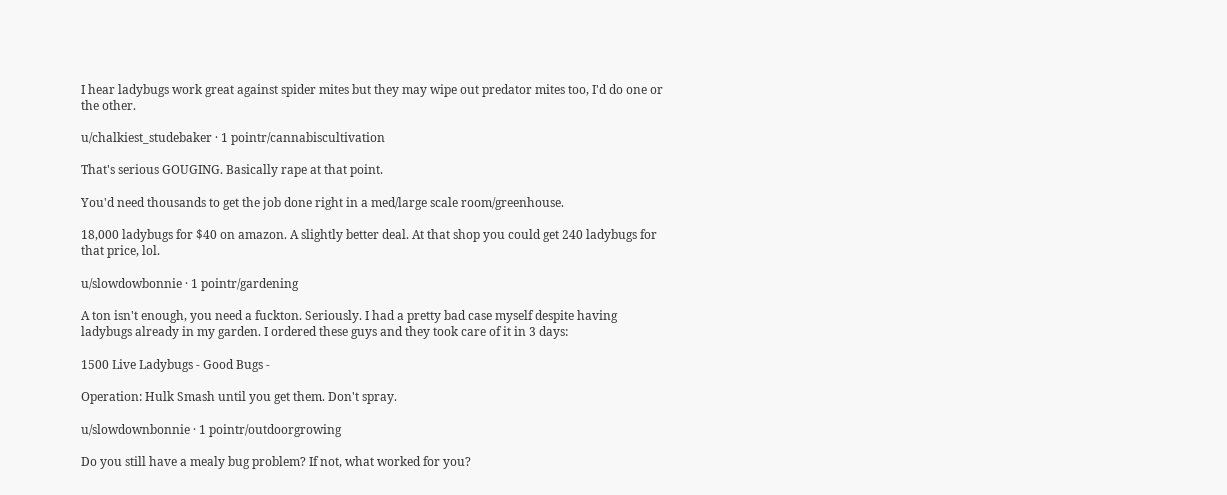I hear ladybugs work great against spider mites but they may wipe out predator mites too, I'd do one or the other.

u/chalkiest_studebaker · 1 pointr/cannabiscultivation

That's serious GOUGING. Basically rape at that point.

You'd need thousands to get the job done right in a med/large scale room/greenhouse.

18,000 ladybugs for $40 on amazon. A slightly better deal. At that shop you could get 240 ladybugs for that price, lol.

u/slowdowbonnie · 1 pointr/gardening

A ton isn't enough, you need a fuckton. Seriously. I had a pretty bad case myself despite having ladybugs already in my garden. I ordered these guys and they took care of it in 3 days:

1500 Live Ladybugs - Good Bugs -

Operation: Hulk Smash until you get them. Don't spray.

u/slowdownbonnie · 1 pointr/outdoorgrowing

Do you still have a mealy bug problem? If not, what worked for you?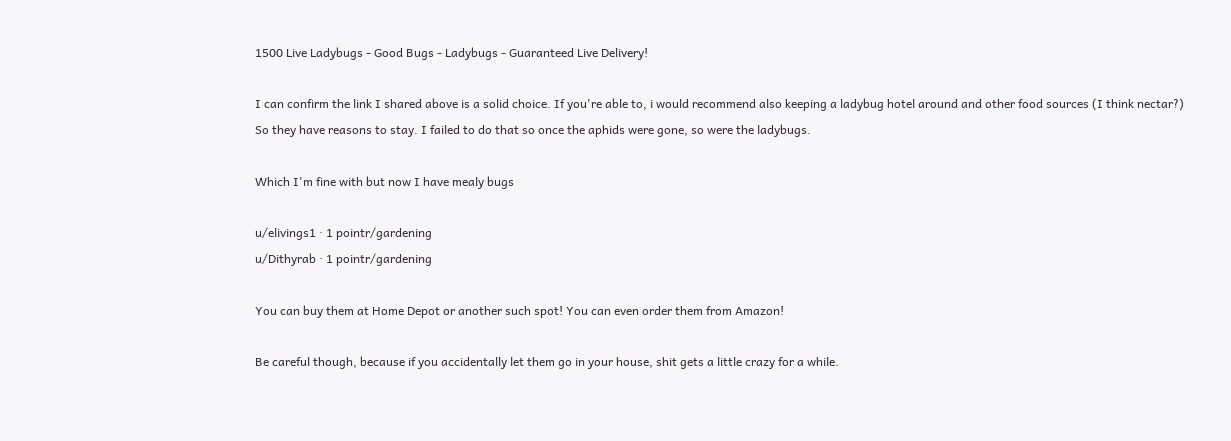1500 Live Ladybugs - Good Bugs - Ladybugs - Guaranteed Live Delivery!

I can confirm the link I shared above is a solid choice. If you're able to, i would recommend also keeping a ladybug hotel around and other food sources (I think nectar?) So they have reasons to stay. I failed to do that so once the aphids were gone, so were the ladybugs.

Which I'm fine with but now I have mealy bugs

u/elivings1 · 1 pointr/gardening
u/Dithyrab · 1 pointr/gardening

You can buy them at Home Depot or another such spot! You can even order them from Amazon!

Be careful though, because if you accidentally let them go in your house, shit gets a little crazy for a while.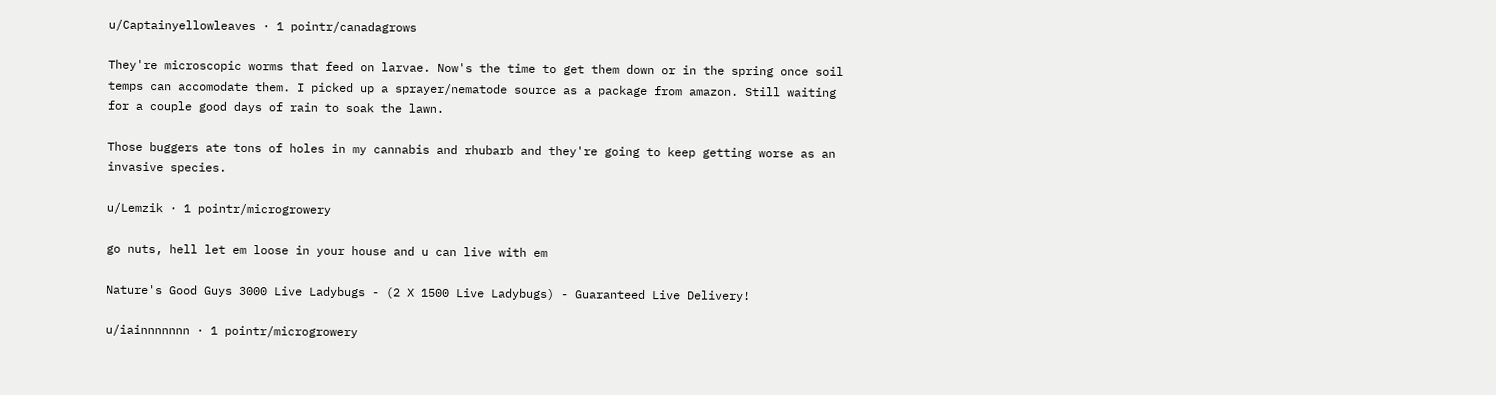u/Captainyellowleaves · 1 pointr/canadagrows

They're microscopic worms that feed on larvae. Now's the time to get them down or in the spring once soil temps can accomodate them. I picked up a sprayer/nematode source as a package from amazon. Still waiting for a couple good days of rain to soak the lawn.

Those buggers ate tons of holes in my cannabis and rhubarb and they're going to keep getting worse as an invasive species.

u/Lemzik · 1 pointr/microgrowery

go nuts, hell let em loose in your house and u can live with em

Nature's Good Guys 3000 Live Ladybugs - (2 X 1500 Live Ladybugs) - Guaranteed Live Delivery!

u/iainnnnnnn · 1 pointr/microgrowery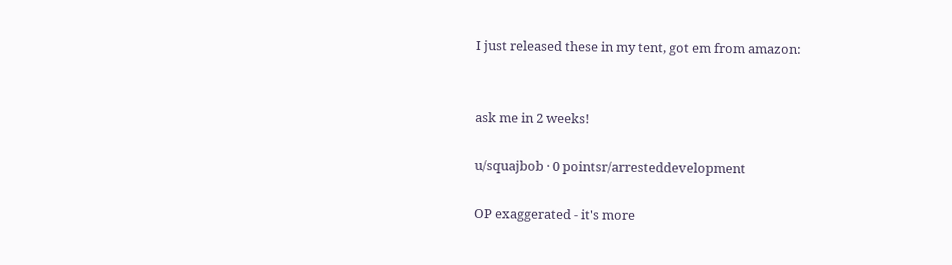I just released these in my tent, got em from amazon:


ask me in 2 weeks!

u/squajbob · 0 pointsr/arresteddevelopment

OP exaggerated - it's more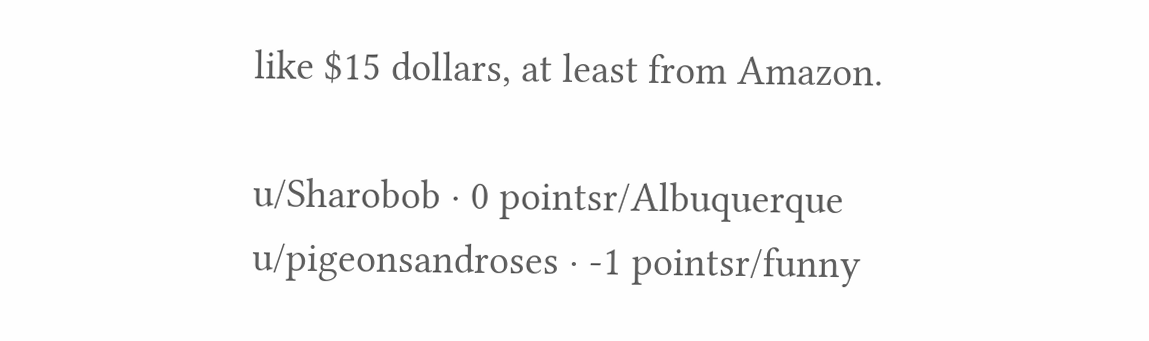like $15 dollars, at least from Amazon.

u/Sharobob · 0 pointsr/Albuquerque
u/pigeonsandroses · -1 pointsr/funny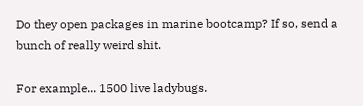Do they open packages in marine bootcamp? If so, send a bunch of really weird shit.

For example... 1500 live ladybugs.